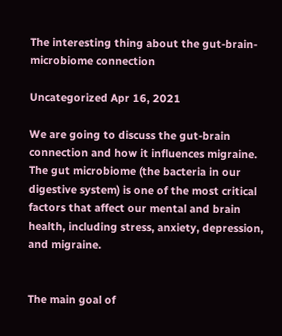The interesting thing about the gut-brain-microbiome connection

Uncategorized Apr 16, 2021

We are going to discuss the gut-brain connection and how it influences migraine. The gut microbiome (the bacteria in our digestive system) is one of the most critical factors that affect our mental and brain health, including stress, anxiety, depression, and migraine.


The main goal of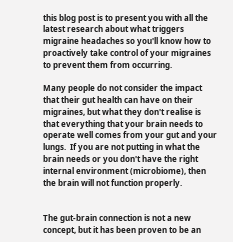this blog post is to present you with all the latest research about what triggers migraine headaches so you'll know how to proactively take control of your migraines to prevent them from occurring.

Many people do not consider the impact that their gut health can have on their migraines, but what they don't realise is that everything that your brain needs to operate well comes from your gut and your lungs.  If you are not putting in what the brain needs or you don't have the right internal environment (microbiome), then the brain will not function properly.


The gut-brain connection is not a new concept, but it has been proven to be an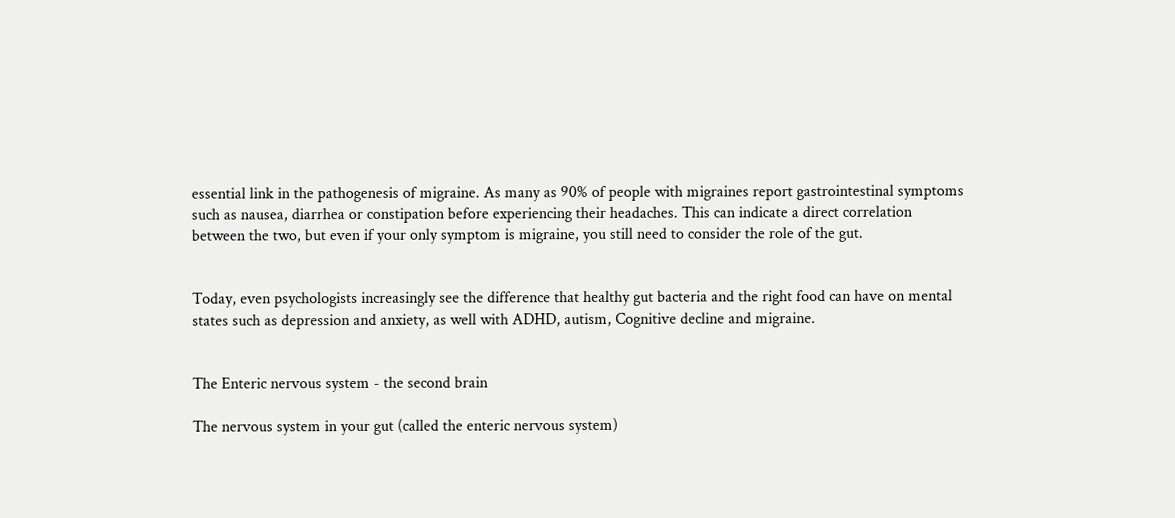essential link in the pathogenesis of migraine. As many as 90% of people with migraines report gastrointestinal symptoms such as nausea, diarrhea or constipation before experiencing their headaches. This can indicate a direct correlation between the two, but even if your only symptom is migraine, you still need to consider the role of the gut.


Today, even psychologists increasingly see the difference that healthy gut bacteria and the right food can have on mental states such as depression and anxiety, as well with ADHD, autism, Cognitive decline and migraine.


The Enteric nervous system - the second brain

The nervous system in your gut (called the enteric nervous system)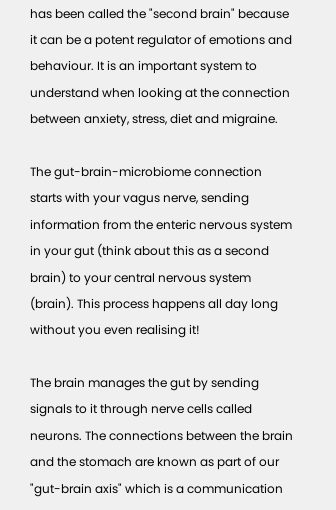has been called the "second brain" because it can be a potent regulator of emotions and behaviour. It is an important system to understand when looking at the connection between anxiety, stress, diet and migraine.

The gut-brain-microbiome connection starts with your vagus nerve, sending information from the enteric nervous system in your gut (think about this as a second brain) to your central nervous system (brain). This process happens all day long without you even realising it!

The brain manages the gut by sending signals to it through nerve cells called neurons. The connections between the brain and the stomach are known as part of our "gut-brain axis" which is a communication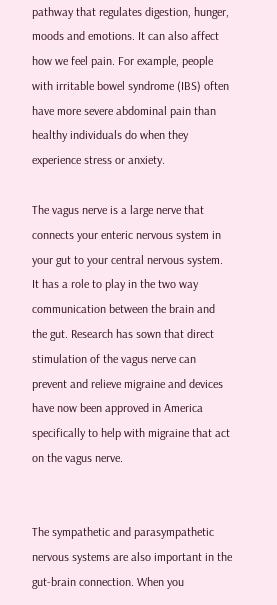pathway that regulates digestion, hunger, moods and emotions. It can also affect how we feel pain. For example, people with irritable bowel syndrome (IBS) often have more severe abdominal pain than healthy individuals do when they experience stress or anxiety.

The vagus nerve is a large nerve that connects your enteric nervous system in your gut to your central nervous system. It has a role to play in the two way communication between the brain and the gut. Research has sown that direct stimulation of the vagus nerve can prevent and relieve migraine and devices have now been approved in America specifically to help with migraine that act on the vagus nerve.


The sympathetic and parasympathetic nervous systems are also important in the gut-brain connection. When you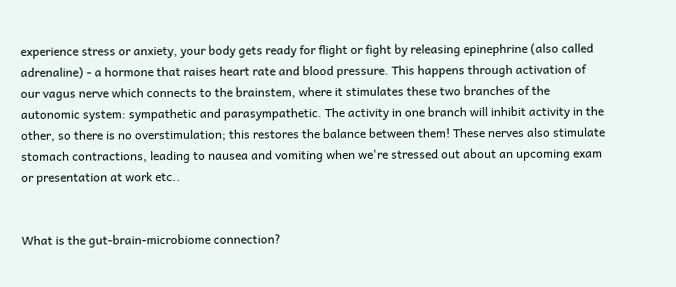experience stress or anxiety, your body gets ready for flight or fight by releasing epinephrine (also called adrenaline) - a hormone that raises heart rate and blood pressure. This happens through activation of our vagus nerve which connects to the brainstem, where it stimulates these two branches of the autonomic system: sympathetic and parasympathetic. The activity in one branch will inhibit activity in the other, so there is no overstimulation; this restores the balance between them! These nerves also stimulate stomach contractions, leading to nausea and vomiting when we're stressed out about an upcoming exam or presentation at work etc..


What is the gut-brain-microbiome connection?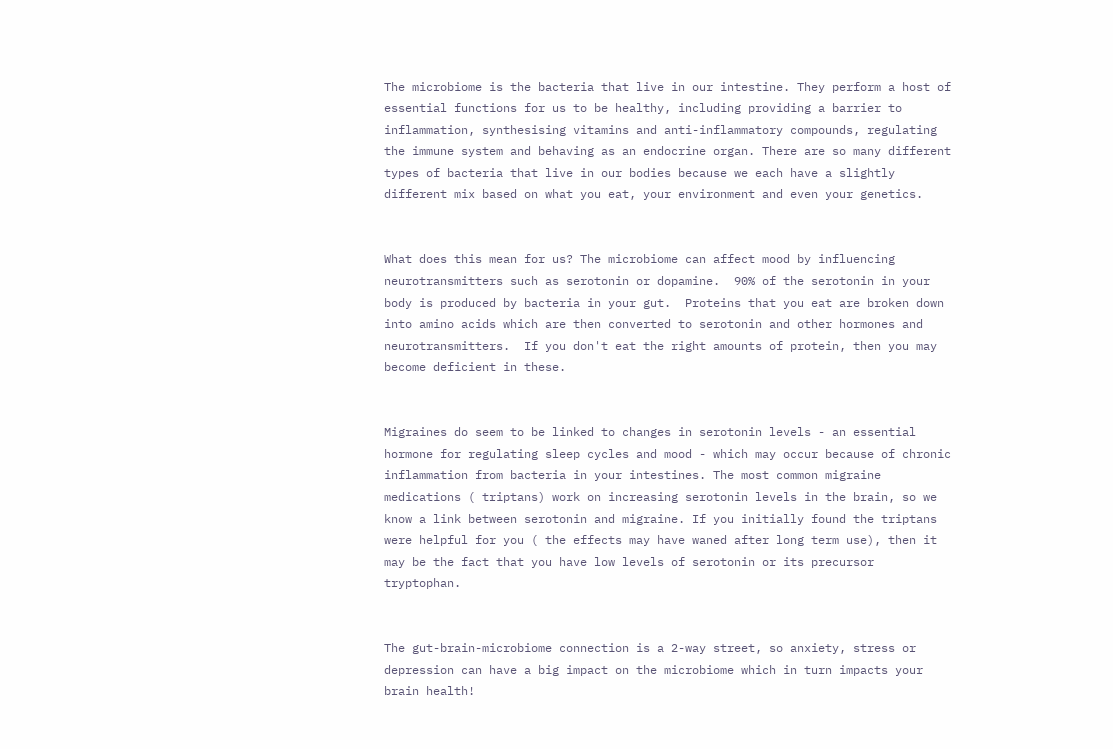The microbiome is the bacteria that live in our intestine. They perform a host of essential functions for us to be healthy, including providing a barrier to inflammation, synthesising vitamins and anti-inflammatory compounds, regulating the immune system and behaving as an endocrine organ. There are so many different types of bacteria that live in our bodies because we each have a slightly different mix based on what you eat, your environment and even your genetics.


What does this mean for us? The microbiome can affect mood by influencing neurotransmitters such as serotonin or dopamine.  90% of the serotonin in your body is produced by bacteria in your gut.  Proteins that you eat are broken down into amino acids which are then converted to serotonin and other hormones and neurotransmitters.  If you don't eat the right amounts of protein, then you may become deficient in these.


Migraines do seem to be linked to changes in serotonin levels - an essential hormone for regulating sleep cycles and mood - which may occur because of chronic inflammation from bacteria in your intestines. The most common migraine medications ( triptans) work on increasing serotonin levels in the brain, so we know a link between serotonin and migraine. If you initially found the triptans were helpful for you ( the effects may have waned after long term use), then it may be the fact that you have low levels of serotonin or its precursor tryptophan.


The gut-brain-microbiome connection is a 2-way street, so anxiety, stress or depression can have a big impact on the microbiome which in turn impacts your brain health!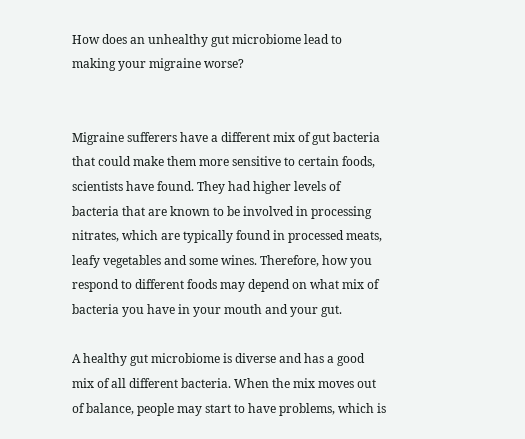How does an unhealthy gut microbiome lead to making your migraine worse?


Migraine sufferers have a different mix of gut bacteria that could make them more sensitive to certain foods, scientists have found. They had higher levels of bacteria that are known to be involved in processing nitrates, which are typically found in processed meats, leafy vegetables and some wines. Therefore, how you respond to different foods may depend on what mix of bacteria you have in your mouth and your gut.

A healthy gut microbiome is diverse and has a good mix of all different bacteria. When the mix moves out of balance, people may start to have problems, which is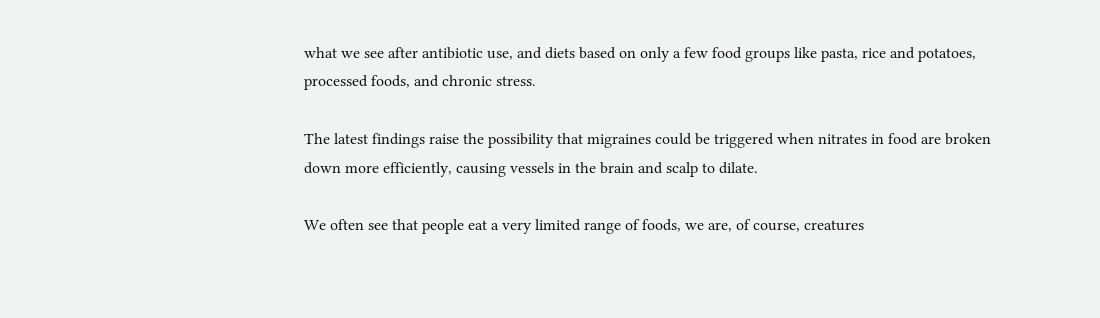what we see after antibiotic use, and diets based on only a few food groups like pasta, rice and potatoes, processed foods, and chronic stress.

The latest findings raise the possibility that migraines could be triggered when nitrates in food are broken down more efficiently, causing vessels in the brain and scalp to dilate.

We often see that people eat a very limited range of foods, we are, of course, creatures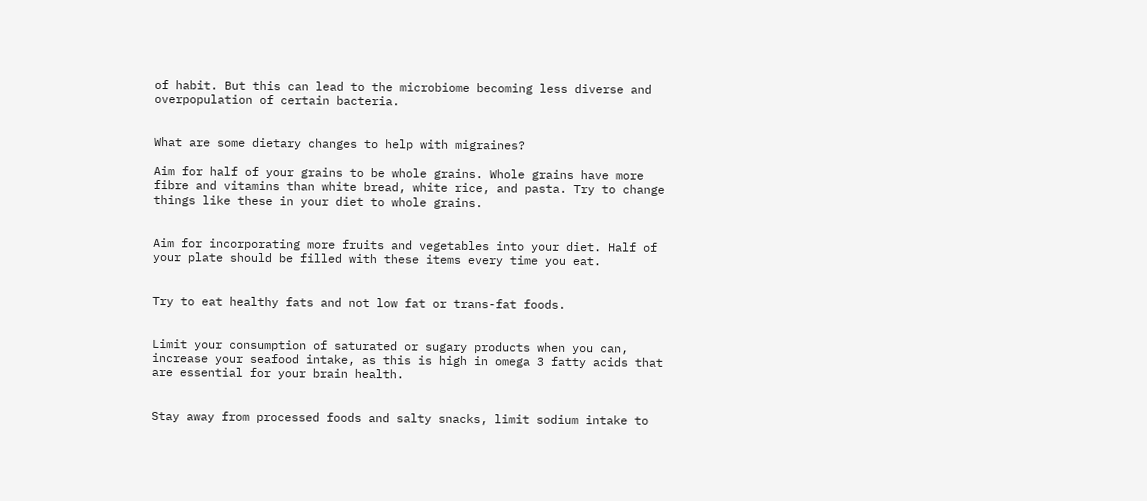of habit. But this can lead to the microbiome becoming less diverse and overpopulation of certain bacteria.


What are some dietary changes to help with migraines?

Aim for half of your grains to be whole grains. Whole grains have more fibre and vitamins than white bread, white rice, and pasta. Try to change things like these in your diet to whole grains.


Aim for incorporating more fruits and vegetables into your diet. Half of your plate should be filled with these items every time you eat.


Try to eat healthy fats and not low fat or trans-fat foods.


Limit your consumption of saturated or sugary products when you can, increase your seafood intake, as this is high in omega 3 fatty acids that are essential for your brain health.


Stay away from processed foods and salty snacks, limit sodium intake to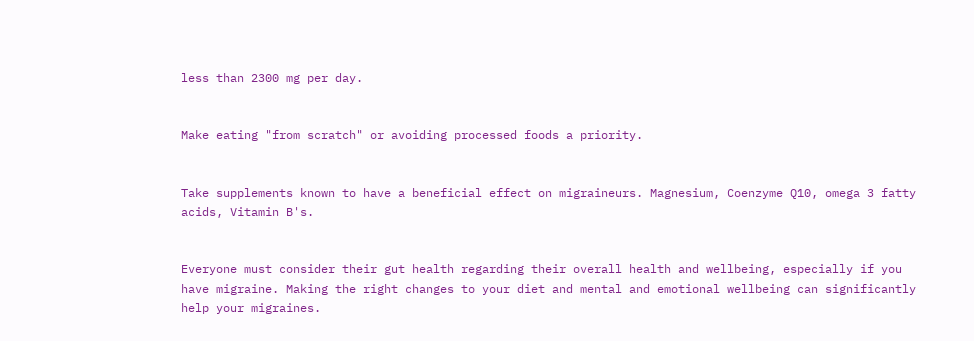less than 2300 mg per day.


Make eating "from scratch" or avoiding processed foods a priority.


Take supplements known to have a beneficial effect on migraineurs. Magnesium, Coenzyme Q10, omega 3 fatty acids, Vitamin B's.


Everyone must consider their gut health regarding their overall health and wellbeing, especially if you have migraine. Making the right changes to your diet and mental and emotional wellbeing can significantly help your migraines.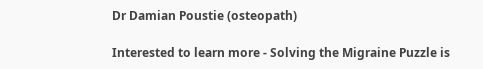Dr Damian Poustie (osteopath)

Interested to learn more - Solving the Migraine Puzzle is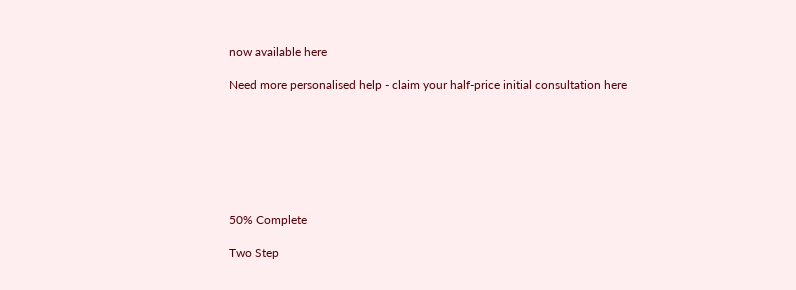now available here

Need more personalised help - claim your half-price initial consultation here







50% Complete

Two Step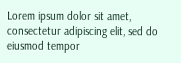Lorem ipsum dolor sit amet, consectetur adipiscing elit, sed do eiusmod tempor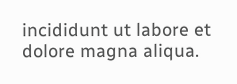incididunt ut labore et dolore magna aliqua.